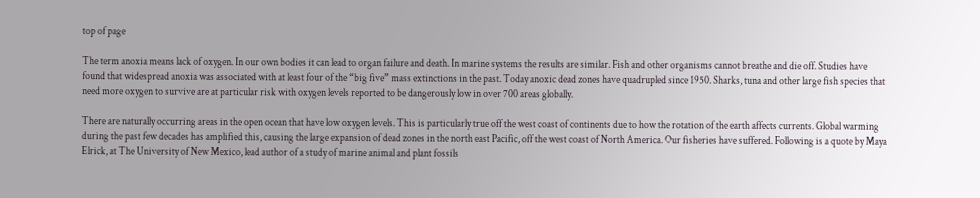top of page

The term anoxia means lack of oxygen. In our own bodies it can lead to organ failure and death. In marine systems the results are similar. Fish and other organisms cannot breathe and die off. Studies have found that widespread anoxia was associated with at least four of the “big five” mass extinctions in the past. Today anoxic dead zones have quadrupled since 1950. Sharks, tuna and other large fish species that need more oxygen to survive are at particular risk with oxygen levels reported to be dangerously low in over 700 areas globally.

There are naturally occurring areas in the open ocean that have low oxygen levels. This is particularly true off the west coast of continents due to how the rotation of the earth affects currents. Global warming during the past few decades has amplified this, causing the large expansion of dead zones in the north east Pacific, off the west coast of North America. Our fisheries have suffered. Following is a quote by Maya Elrick, at The University of New Mexico, lead author of a study of marine animal and plant fossils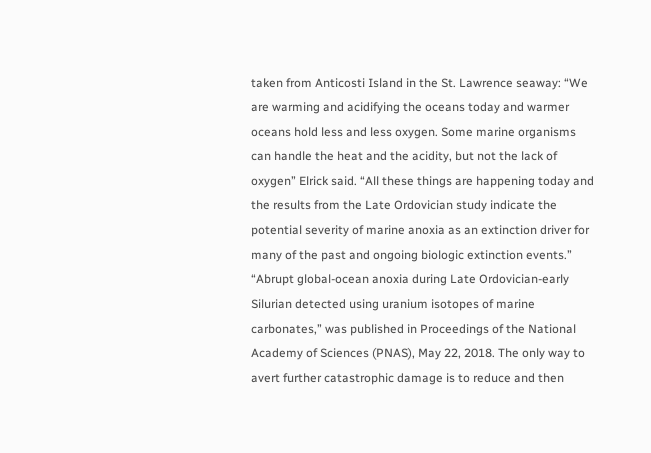taken from Anticosti Island in the St. Lawrence seaway: “We are warming and acidifying the oceans today and warmer oceans hold less and less oxygen. Some marine organisms can handle the heat and the acidity, but not the lack of oxygen” Elrick said. “All these things are happening today and the results from the Late Ordovician study indicate the potential severity of marine anoxia as an extinction driver for many of the past and ongoing biologic extinction events.” “Abrupt global-ocean anoxia during Late Ordovician-early Silurian detected using uranium isotopes of marine carbonates,” was published in Proceedings of the National Academy of Sciences (PNAS), May 22, 2018. The only way to avert further catastrophic damage is to reduce and then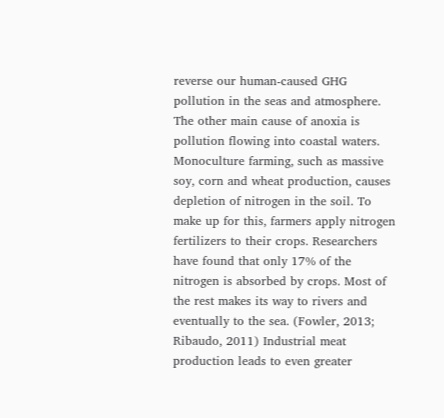reverse our human-caused GHG pollution in the seas and atmosphere.
The other main cause of anoxia is pollution flowing into coastal waters. Monoculture farming, such as massive soy, corn and wheat production, causes depletion of nitrogen in the soil. To make up for this, farmers apply nitrogen fertilizers to their crops. Researchers have found that only 17% of the nitrogen is absorbed by crops. Most of the rest makes its way to rivers and eventually to the sea. (Fowler, 2013; Ribaudo, 2011) Industrial meat production leads to even greater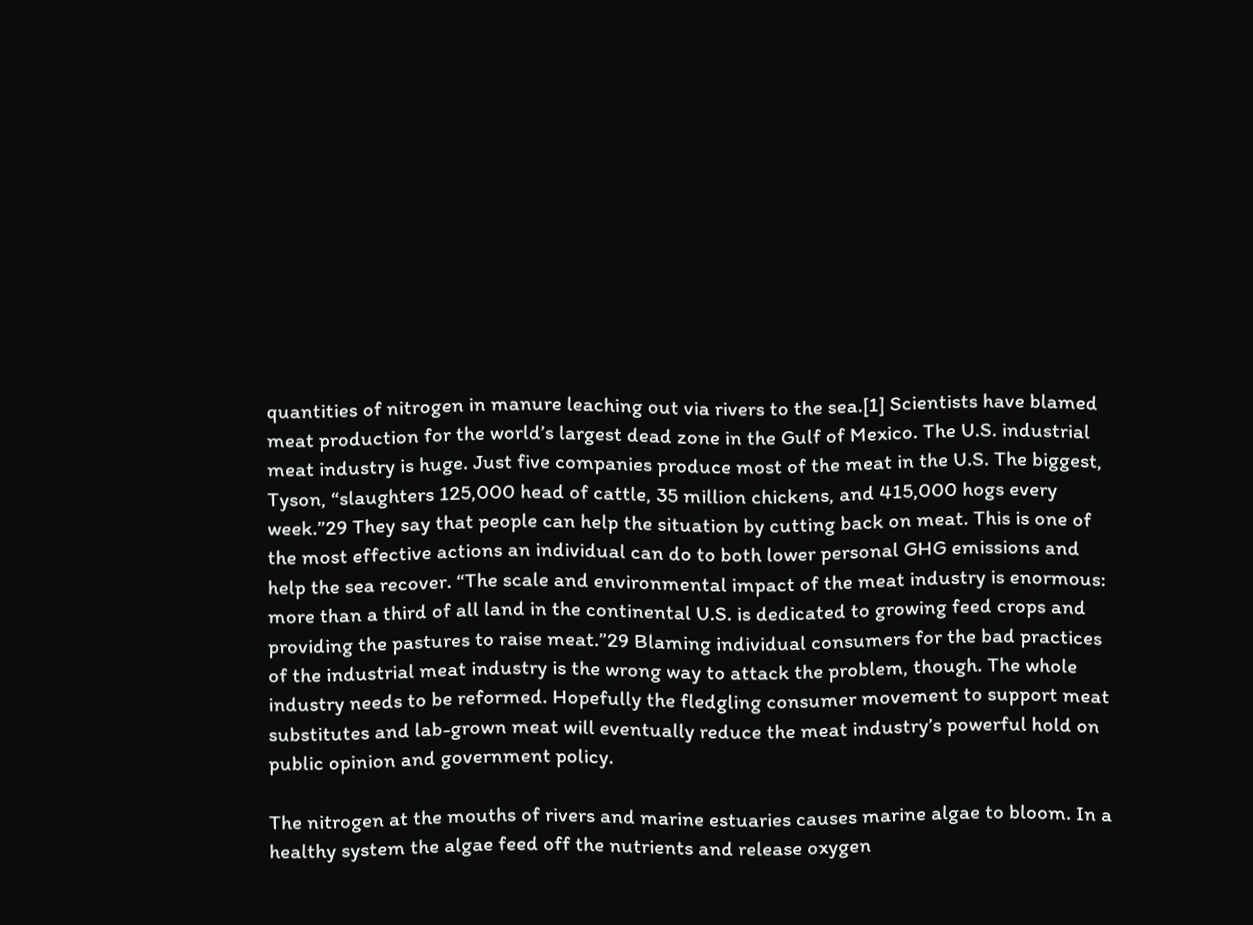quantities of nitrogen in manure leaching out via rivers to the sea.[1] Scientists have blamed meat production for the world’s largest dead zone in the Gulf of Mexico. The U.S. industrial meat industry is huge. Just five companies produce most of the meat in the U.S. The biggest, Tyson, “slaughters 125,000 head of cattle, 35 million chickens, and 415,000 hogs every week.”29 They say that people can help the situation by cutting back on meat. This is one of the most effective actions an individual can do to both lower personal GHG emissions and help the sea recover. “The scale and environmental impact of the meat industry is enormous: more than a third of all land in the continental U.S. is dedicated to growing feed crops and providing the pastures to raise meat.”29 Blaming individual consumers for the bad practices of the industrial meat industry is the wrong way to attack the problem, though. The whole industry needs to be reformed. Hopefully the fledgling consumer movement to support meat substitutes and lab-grown meat will eventually reduce the meat industry’s powerful hold on public opinion and government policy.

The nitrogen at the mouths of rivers and marine estuaries causes marine algae to bloom. In a healthy system the algae feed off the nutrients and release oxygen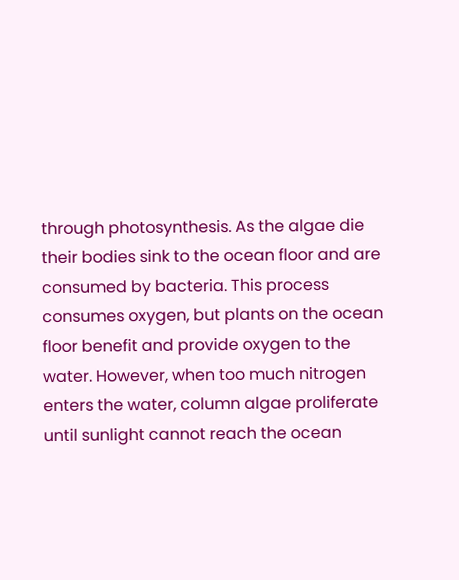through photosynthesis. As the algae die their bodies sink to the ocean floor and are consumed by bacteria. This process consumes oxygen, but plants on the ocean floor benefit and provide oxygen to the water. However, when too much nitrogen enters the water, column algae proliferate until sunlight cannot reach the ocean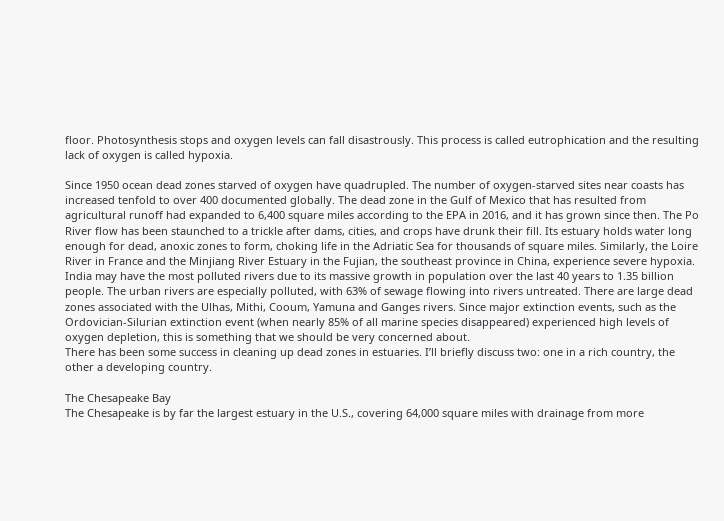floor. Photosynthesis stops and oxygen levels can fall disastrously. This process is called eutrophication and the resulting lack of oxygen is called hypoxia.

Since 1950 ocean dead zones starved of oxygen have quadrupled. The number of oxygen-starved sites near coasts has increased tenfold to over 400 documented globally. The dead zone in the Gulf of Mexico that has resulted from agricultural runoff had expanded to 6,400 square miles according to the EPA in 2016, and it has grown since then. The Po River flow has been staunched to a trickle after dams, cities, and crops have drunk their fill. Its estuary holds water long enough for dead, anoxic zones to form, choking life in the Adriatic Sea for thousands of square miles. Similarly, the Loire River in France and the Minjiang River Estuary in the Fujian, the southeast province in China, experience severe hypoxia. India may have the most polluted rivers due to its massive growth in population over the last 40 years to 1.35 billion people. The urban rivers are especially polluted, with 63% of sewage flowing into rivers untreated. There are large dead zones associated with the Ulhas, Mithi, Cooum, Yamuna and Ganges rivers. Since major extinction events, such as the Ordovician-Silurian extinction event (when nearly 85% of all marine species disappeared) experienced high levels of oxygen depletion, this is something that we should be very concerned about.
There has been some success in cleaning up dead zones in estuaries. I’ll briefly discuss two: one in a rich country, the other a developing country.

The Chesapeake Bay
The Chesapeake is by far the largest estuary in the U.S., covering 64,000 square miles with drainage from more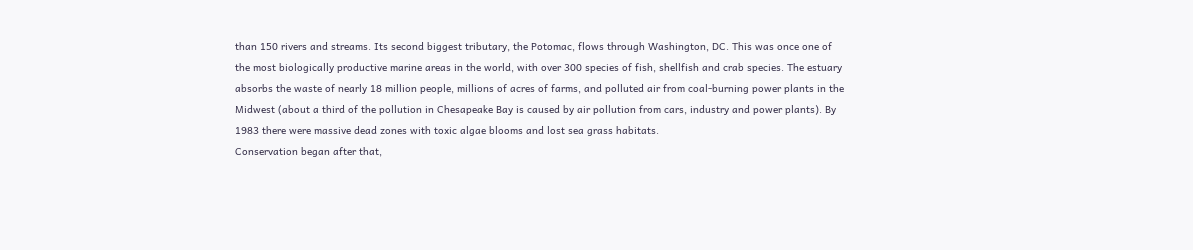than 150 rivers and streams. Its second biggest tributary, the Potomac, flows through Washington, DC. This was once one of the most biologically productive marine areas in the world, with over 300 species of fish, shellfish and crab species. The estuary absorbs the waste of nearly 18 million people, millions of acres of farms, and polluted air from coal-burning power plants in the Midwest (about a third of the pollution in Chesapeake Bay is caused by air pollution from cars, industry and power plants). By 1983 there were massive dead zones with toxic algae blooms and lost sea grass habitats.
Conservation began after that,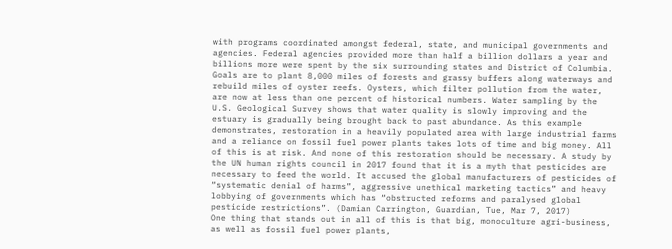with programs coordinated amongst federal, state, and municipal governments and agencies. Federal agencies provided more than half a billion dollars a year and billions more were spent by the six surrounding states and District of Columbia. Goals are to plant 8,000 miles of forests and grassy buffers along waterways and rebuild miles of oyster reefs. Oysters, which filter pollution from the water, are now at less than one percent of historical numbers. Water sampling by the U.S. Geological Survey shows that water quality is slowly improving and the estuary is gradually being brought back to past abundance. As this example demonstrates, restoration in a heavily populated area with large industrial farms and a reliance on fossil fuel power plants takes lots of time and big money. All of this is at risk. And none of this restoration should be necessary. A study by the UN human rights council in 2017 found that it is a myth that pesticides are necessary to feed the world. It accused the global manufacturers of pesticides of “systematic denial of harms”, aggressive unethical marketing tactics” and heavy lobbying of governments which has “obstructed reforms and paralysed global pesticide restrictions”. (Damian Carrington, Guardian, Tue, Mar 7, 2017)
One thing that stands out in all of this is that big, monoculture agri-business, as well as fossil fuel power plants,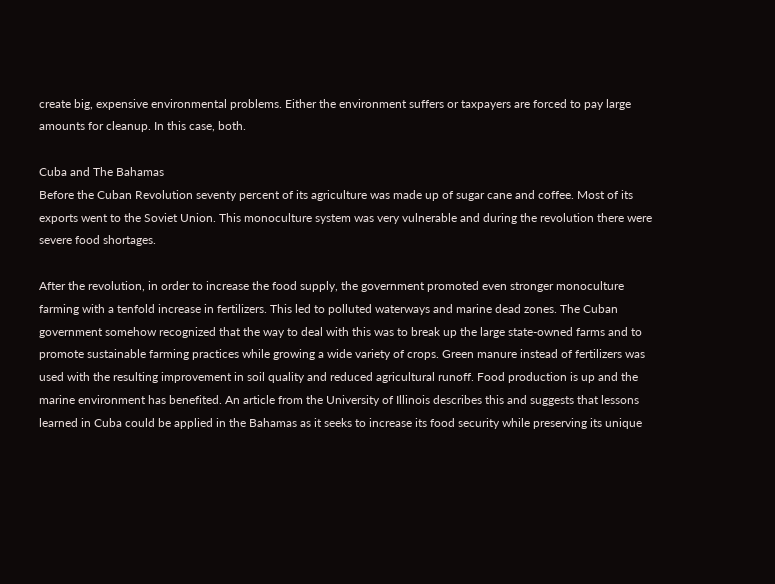create big, expensive environmental problems. Either the environment suffers or taxpayers are forced to pay large amounts for cleanup. In this case, both.

Cuba and The Bahamas
Before the Cuban Revolution seventy percent of its agriculture was made up of sugar cane and coffee. Most of its exports went to the Soviet Union. This monoculture system was very vulnerable and during the revolution there were severe food shortages.

After the revolution, in order to increase the food supply, the government promoted even stronger monoculture farming with a tenfold increase in fertilizers. This led to polluted waterways and marine dead zones. The Cuban government somehow recognized that the way to deal with this was to break up the large state-owned farms and to promote sustainable farming practices while growing a wide variety of crops. Green manure instead of fertilizers was used with the resulting improvement in soil quality and reduced agricultural runoff. Food production is up and the marine environment has benefited. An article from the University of Illinois describes this and suggests that lessons learned in Cuba could be applied in the Bahamas as it seeks to increase its food security while preserving its unique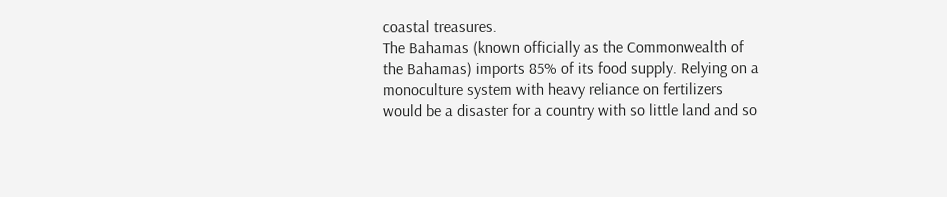coastal treasures.
The Bahamas (known officially as the Commonwealth of the Bahamas) imports 85% of its food supply. Relying on a monoculture system with heavy reliance on fertilizers would be a disaster for a country with so little land and so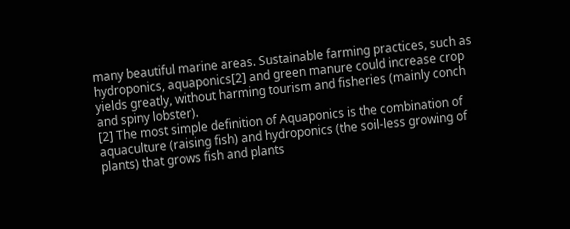many beautiful marine areas. Sustainable farming practices, such as hydroponics, aquaponics[2] and green manure could increase crop yields greatly, without harming tourism and fisheries (mainly conch and spiny lobster).
[2] The most simple definition of Aquaponics is the combination of aquaculture (raising fish) and hydroponics (the soil-less growing of plants) that grows fish and plants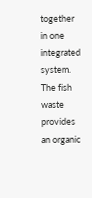together in one integrated system. The fish waste provides an organic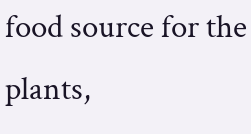food source for the plants,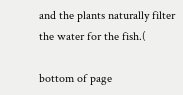and the plants naturally filter the water for the fish.(

bottom of page